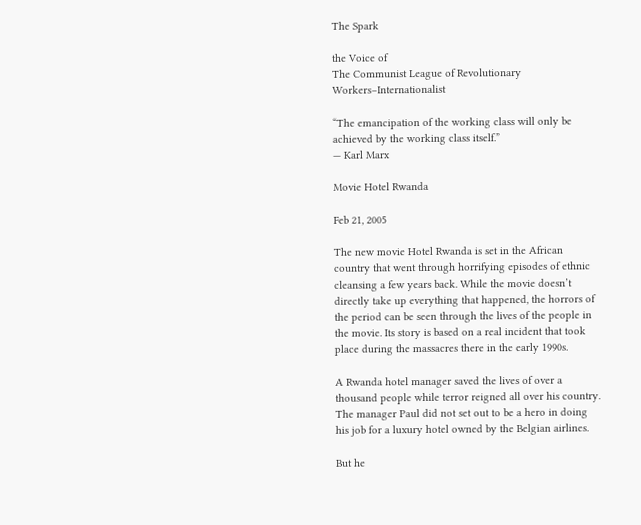The Spark

the Voice of
The Communist League of Revolutionary Workers–Internationalist

“The emancipation of the working class will only be achieved by the working class itself.”
— Karl Marx

Movie Hotel Rwanda

Feb 21, 2005

The new movie Hotel Rwanda is set in the African country that went through horrifying episodes of ethnic cleansing a few years back. While the movie doesn’t directly take up everything that happened, the horrors of the period can be seen through the lives of the people in the movie. Its story is based on a real incident that took place during the massacres there in the early 1990s.

A Rwanda hotel manager saved the lives of over a thousand people while terror reigned all over his country. The manager Paul did not set out to be a hero in doing his job for a luxury hotel owned by the Belgian airlines.

But he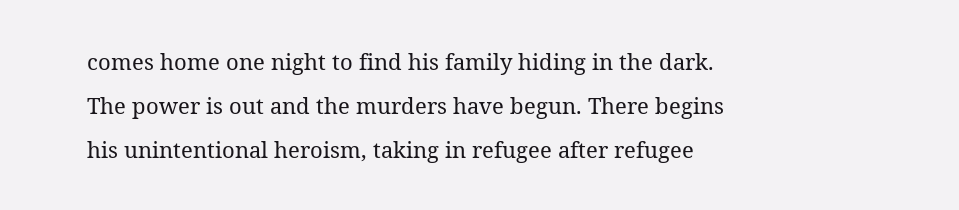comes home one night to find his family hiding in the dark. The power is out and the murders have begun. There begins his unintentional heroism, taking in refugee after refugee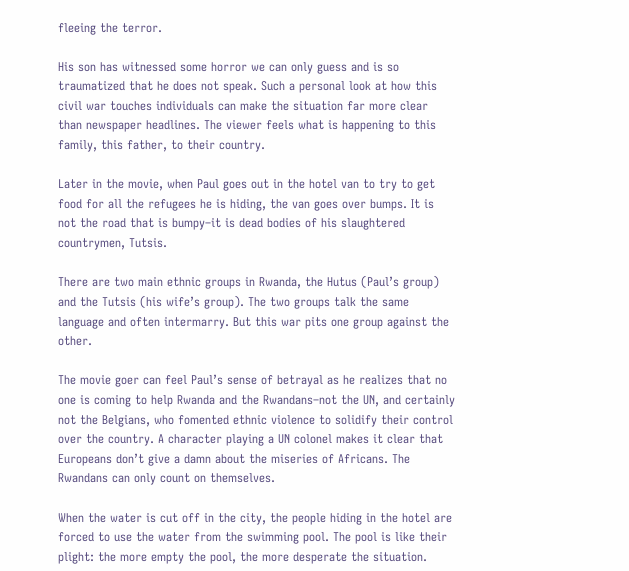fleeing the terror.

His son has witnessed some horror we can only guess and is so traumatized that he does not speak. Such a personal look at how this civil war touches individuals can make the situation far more clear than newspaper headlines. The viewer feels what is happening to this family, this father, to their country.

Later in the movie, when Paul goes out in the hotel van to try to get food for all the refugees he is hiding, the van goes over bumps. It is not the road that is bumpy–it is dead bodies of his slaughtered countrymen, Tutsis.

There are two main ethnic groups in Rwanda, the Hutus (Paul’s group) and the Tutsis (his wife’s group). The two groups talk the same language and often intermarry. But this war pits one group against the other.

The movie goer can feel Paul’s sense of betrayal as he realizes that no one is coming to help Rwanda and the Rwandans–not the UN, and certainly not the Belgians, who fomented ethnic violence to solidify their control over the country. A character playing a UN colonel makes it clear that Europeans don’t give a damn about the miseries of Africans. The Rwandans can only count on themselves.

When the water is cut off in the city, the people hiding in the hotel are forced to use the water from the swimming pool. The pool is like their plight: the more empty the pool, the more desperate the situation.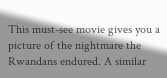This must-see movie gives you a picture of the nightmare the Rwandans endured. A similar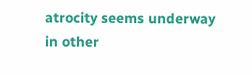atrocity seems underway in other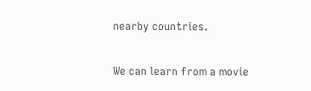nearby countries.

We can learn from a movie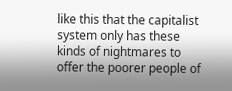like this that the capitalist system only has these kinds of nightmares to offer the poorer people of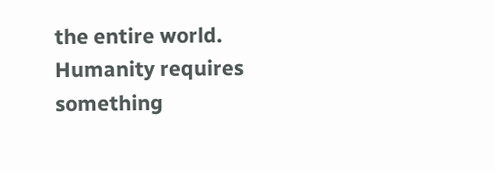the entire world. Humanity requires something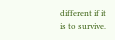different if it is to survive.